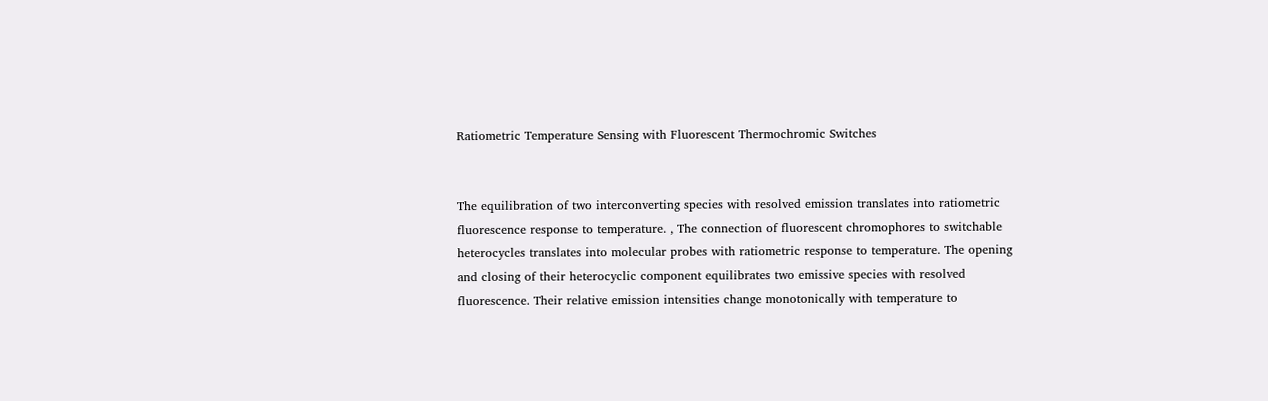Ratiometric Temperature Sensing with Fluorescent Thermochromic Switches


The equilibration of two interconverting species with resolved emission translates into ratiometric fluorescence response to temperature. , The connection of fluorescent chromophores to switchable heterocycles translates into molecular probes with ratiometric response to temperature. The opening and closing of their heterocyclic component equilibrates two emissive species with resolved fluorescence. Their relative emission intensities change monotonically with temperature to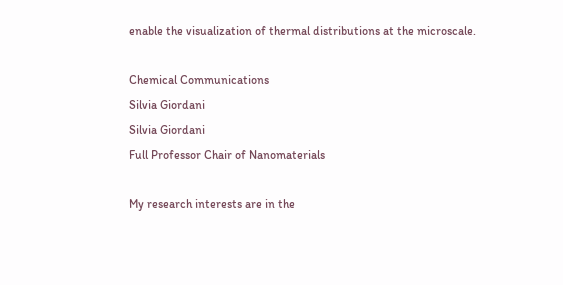enable the visualization of thermal distributions at the microscale.

Chemical Communications
Silvia Giordani
Silvia Giordani
Full Professor Chair of Nanomaterials

My research interests are in the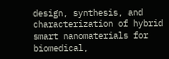design, synthesis, and characterization of hybrid smart nanomaterials for biomedical,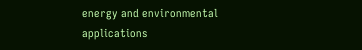energy and environmental applications